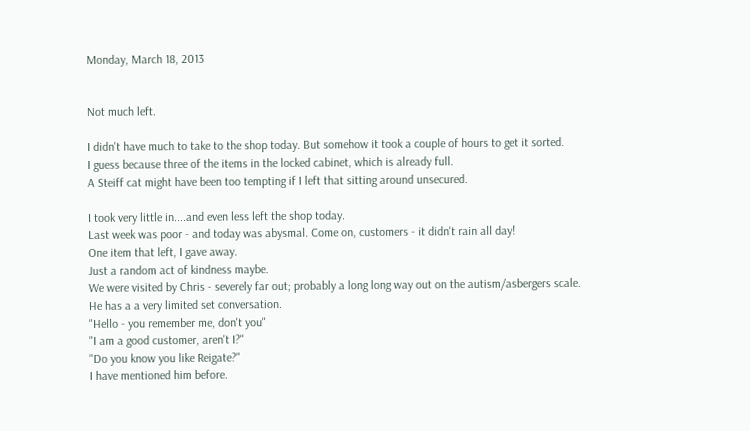Monday, March 18, 2013


Not much left.

I didn't have much to take to the shop today. But somehow it took a couple of hours to get it sorted.
I guess because three of the items in the locked cabinet, which is already full.
A Steiff cat might have been too tempting if I left that sitting around unsecured.

I took very little in....and even less left the shop today.
Last week was poor - and today was abysmal. Come on, customers - it didn't rain all day!
One item that left, I gave away.
Just a random act of kindness maybe.
We were visited by Chris - severely far out; probably a long long way out on the autism/asbergers scale.
He has a a very limited set conversation.
"Hello - you remember me, don't you"
"I am a good customer, aren't I?"
"Do you know you like Reigate?"
I have mentioned him before.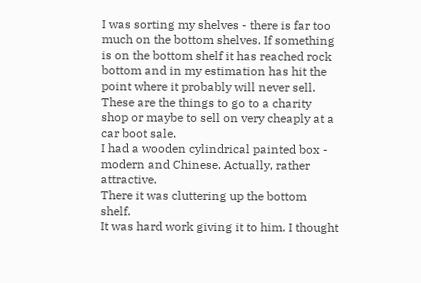I was sorting my shelves - there is far too much on the bottom shelves. If something is on the bottom shelf it has reached rock bottom and in my estimation has hit the point where it probably will never sell.
These are the things to go to a charity shop or maybe to sell on very cheaply at a car boot sale.
I had a wooden cylindrical painted box - modern and Chinese. Actually, rather attractive.
There it was cluttering up the bottom shelf.
It was hard work giving it to him. I thought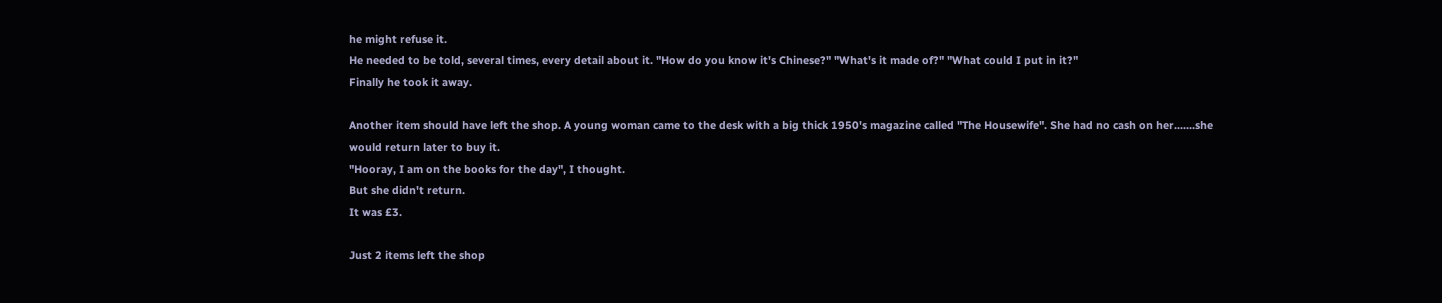he might refuse it.
He needed to be told, several times, every detail about it. "How do you know it's Chinese?" "What's it made of?" "What could I put in it?"
Finally he took it away.

Another item should have left the shop. A young woman came to the desk with a big thick 1950's magazine called "The Housewife". She had no cash on her.......she would return later to buy it.
"Hooray, I am on the books for the day", I thought.
But she didn't return.
It was £3.

Just 2 items left the shop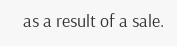as a result of a sale.